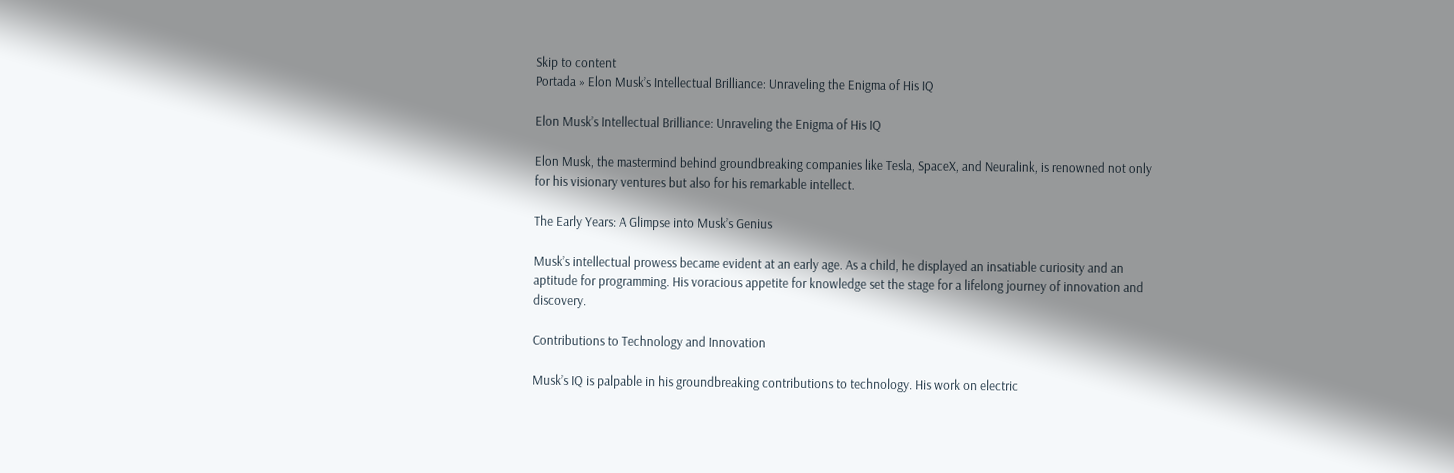Skip to content
Portada » Elon Musk’s Intellectual Brilliance: Unraveling the Enigma of His IQ

Elon Musk’s Intellectual Brilliance: Unraveling the Enigma of His IQ

Elon Musk, the mastermind behind groundbreaking companies like Tesla, SpaceX, and Neuralink, is renowned not only for his visionary ventures but also for his remarkable intellect.

The Early Years: A Glimpse into Musk’s Genius

Musk’s intellectual prowess became evident at an early age. As a child, he displayed an insatiable curiosity and an aptitude for programming. His voracious appetite for knowledge set the stage for a lifelong journey of innovation and discovery.

Contributions to Technology and Innovation

Musk’s IQ is palpable in his groundbreaking contributions to technology. His work on electric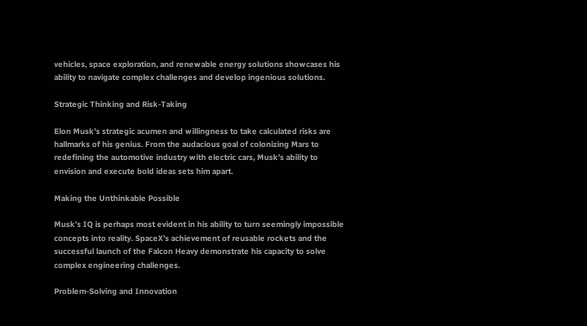vehicles, space exploration, and renewable energy solutions showcases his ability to navigate complex challenges and develop ingenious solutions.

Strategic Thinking and Risk-Taking

Elon Musk’s strategic acumen and willingness to take calculated risks are hallmarks of his genius. From the audacious goal of colonizing Mars to redefining the automotive industry with electric cars, Musk’s ability to envision and execute bold ideas sets him apart.

Making the Unthinkable Possible

Musk’s IQ is perhaps most evident in his ability to turn seemingly impossible concepts into reality. SpaceX’s achievement of reusable rockets and the successful launch of the Falcon Heavy demonstrate his capacity to solve complex engineering challenges.

Problem-Solving and Innovation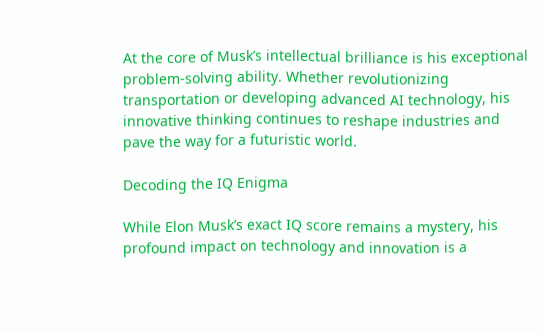At the core of Musk’s intellectual brilliance is his exceptional problem-solving ability. Whether revolutionizing transportation or developing advanced AI technology, his innovative thinking continues to reshape industries and pave the way for a futuristic world.

Decoding the IQ Enigma

While Elon Musk’s exact IQ score remains a mystery, his profound impact on technology and innovation is a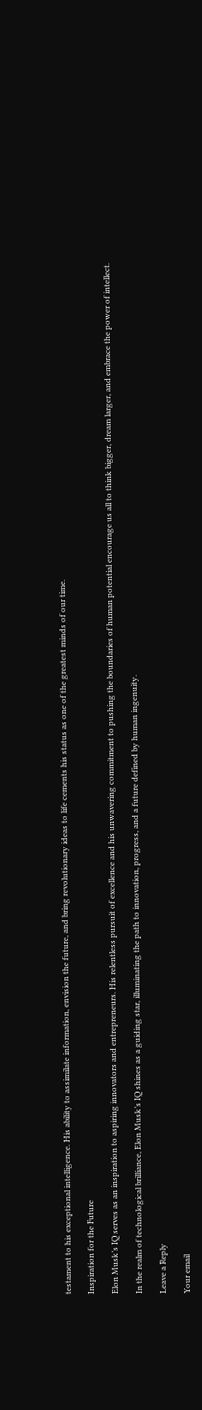testament to his exceptional intelligence. His ability to assimilate information, envision the future, and bring revolutionary ideas to life cements his status as one of the greatest minds of our time.

Inspiration for the Future

Elon Musk’s IQ serves as an inspiration to aspiring innovators and entrepreneurs. His relentless pursuit of excellence and his unwavering commitment to pushing the boundaries of human potential encourage us all to think bigger, dream larger, and embrace the power of intellect.

In the realm of technological brilliance, Elon Musk’s IQ shines as a guiding star, illuminating the path to innovation, progress, and a future defined by human ingenuity.

Leave a Reply

Your email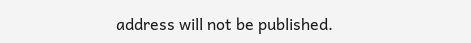address will not be published.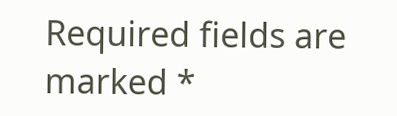Required fields are marked *